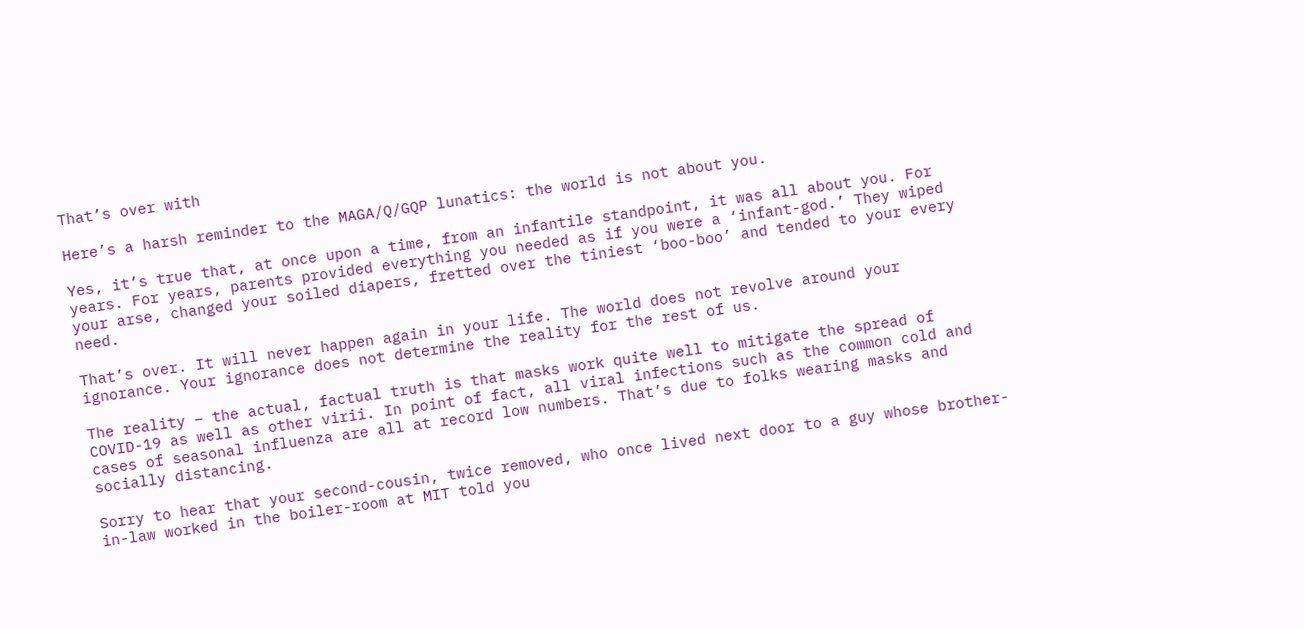That’s over with

Here’s a harsh reminder to the MAGA/Q/GQP lunatics: the world is not about you.

Yes, it’s true that, at once upon a time, from an infantile standpoint, it was all about you. For years. For years, parents provided everything you needed as if you were a ‘infant-god.’ They wiped your arse, changed your soiled diapers, fretted over the tiniest ‘boo-boo’ and tended to your every need.

That’s over. It will never happen again in your life. The world does not revolve around your ignorance. Your ignorance does not determine the reality for the rest of us.

The reality – the actual, factual truth is that masks work quite well to mitigate the spread of COVID-19 as well as other virii. In point of fact, all viral infections such as the common cold and cases of seasonal influenza are all at record low numbers. That’s due to folks wearing masks and socially distancing.

Sorry to hear that your second-cousin, twice removed, who once lived next door to a guy whose brother-in-law worked in the boiler-room at MIT told you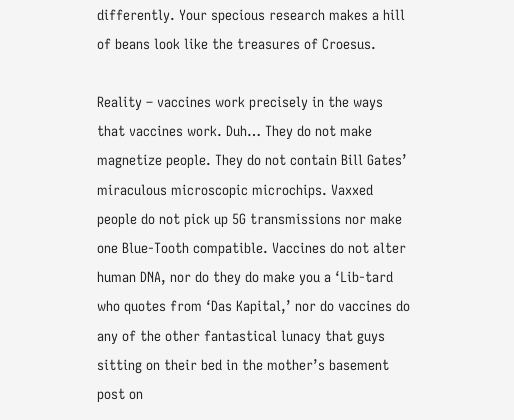differently. Your specious research makes a hill of beans look like the treasures of Croesus.

Reality – vaccines work precisely in the ways that vaccines work. Duh… They do not make magnetize people. They do not contain Bill Gates’ miraculous microscopic microchips. Vaxxed people do not pick up 5G transmissions nor make one Blue-Tooth compatible. Vaccines do not alter human DNA, nor do they do make you a ‘Lib-tard who quotes from ‘Das Kapital,’ nor do vaccines do any of the other fantastical lunacy that guys sitting on their bed in the mother’s basement post on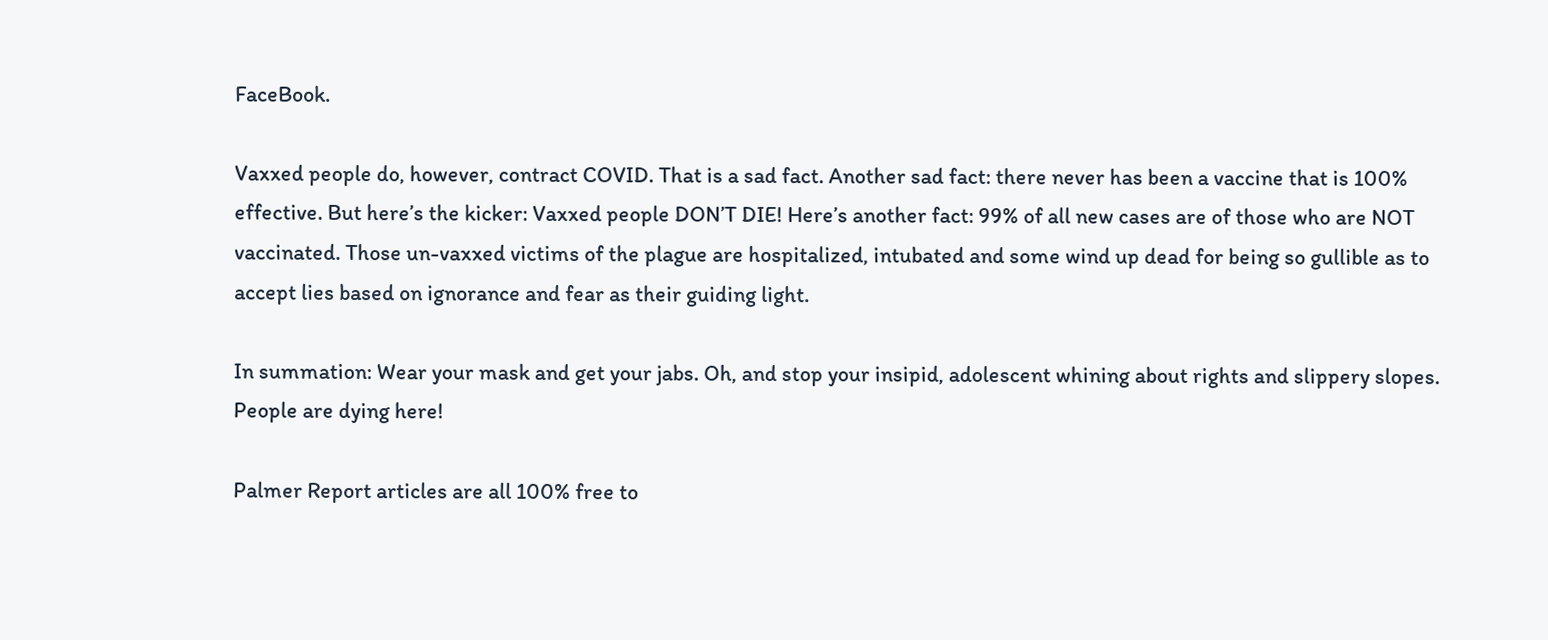FaceBook.

Vaxxed people do, however, contract COVID. That is a sad fact. Another sad fact: there never has been a vaccine that is 100% effective. But here’s the kicker: Vaxxed people DON’T DIE! Here’s another fact: 99% of all new cases are of those who are NOT vaccinated. Those un-vaxxed victims of the plague are hospitalized, intubated and some wind up dead for being so gullible as to accept lies based on ignorance and fear as their guiding light.

In summation: Wear your mask and get your jabs. Oh, and stop your insipid, adolescent whining about rights and slippery slopes. People are dying here!

Palmer Report articles are all 100% free to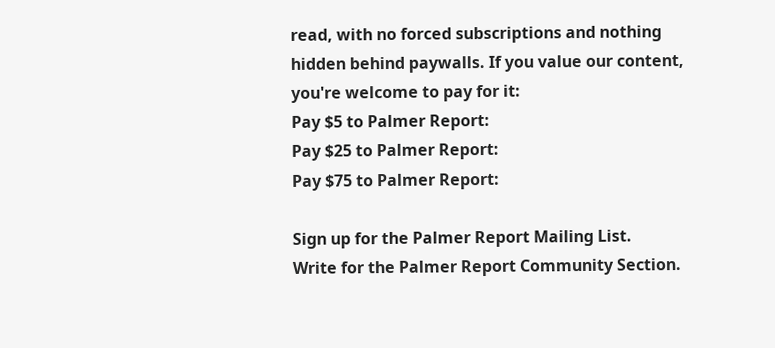read, with no forced subscriptions and nothing hidden behind paywalls. If you value our content, you're welcome to pay for it:
Pay $5 to Palmer Report:
Pay $25 to Palmer Report:
Pay $75 to Palmer Report:

Sign up for the Palmer Report Mailing List.
Write for the Palmer Report Community Section.